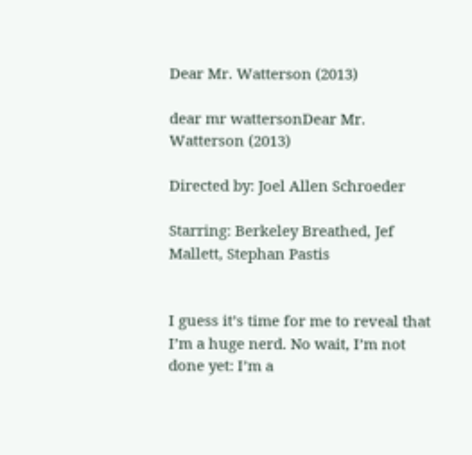Dear Mr. Watterson (2013)

dear mr wattersonDear Mr. Watterson (2013)

Directed by: Joel Allen Schroeder

Starring: Berkeley Breathed, Jef Mallett, Stephan Pastis


I guess it’s time for me to reveal that I’m a huge nerd. No wait, I’m not done yet: I’m a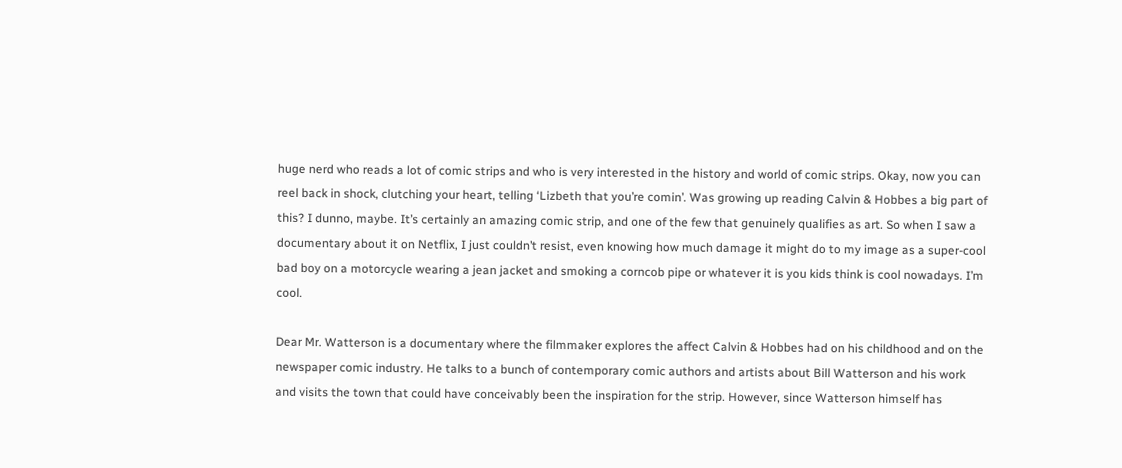huge nerd who reads a lot of comic strips and who is very interested in the history and world of comic strips. Okay, now you can reel back in shock, clutching your heart, telling ‘Lizbeth that you’re comin’. Was growing up reading Calvin & Hobbes a big part of this? I dunno, maybe. It’s certainly an amazing comic strip, and one of the few that genuinely qualifies as art. So when I saw a documentary about it on Netflix, I just couldn’t resist, even knowing how much damage it might do to my image as a super-cool bad boy on a motorcycle wearing a jean jacket and smoking a corncob pipe or whatever it is you kids think is cool nowadays. I’m cool.

Dear Mr. Watterson is a documentary where the filmmaker explores the affect Calvin & Hobbes had on his childhood and on the newspaper comic industry. He talks to a bunch of contemporary comic authors and artists about Bill Watterson and his work and visits the town that could have conceivably been the inspiration for the strip. However, since Watterson himself has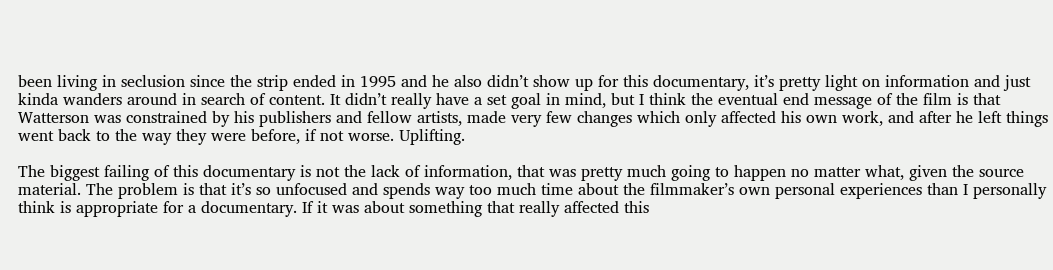been living in seclusion since the strip ended in 1995 and he also didn’t show up for this documentary, it’s pretty light on information and just kinda wanders around in search of content. It didn’t really have a set goal in mind, but I think the eventual end message of the film is that Watterson was constrained by his publishers and fellow artists, made very few changes which only affected his own work, and after he left things went back to the way they were before, if not worse. Uplifting.

The biggest failing of this documentary is not the lack of information, that was pretty much going to happen no matter what, given the source material. The problem is that it’s so unfocused and spends way too much time about the filmmaker’s own personal experiences than I personally think is appropriate for a documentary. If it was about something that really affected this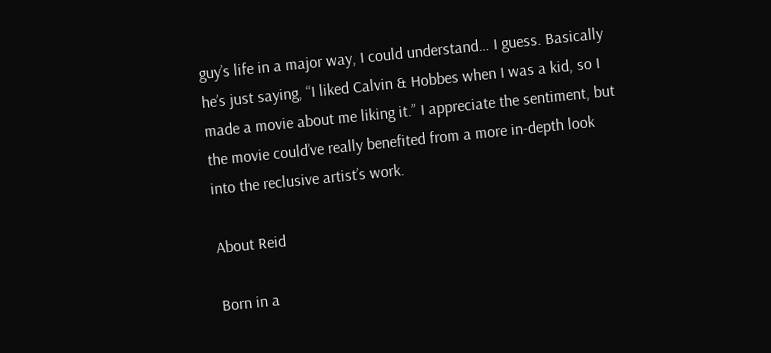guy’s life in a major way, I could understand… I guess. Basically he’s just saying, “I liked Calvin & Hobbes when I was a kid, so I made a movie about me liking it.” I appreciate the sentiment, but the movie could’ve really benefited from a more in-depth look into the reclusive artist’s work.

About Reid

Born in a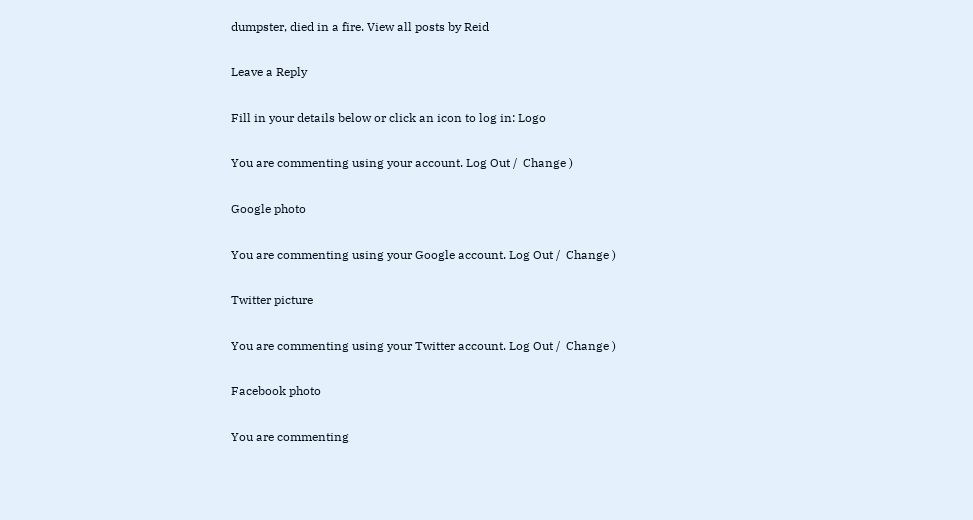dumpster, died in a fire. View all posts by Reid

Leave a Reply

Fill in your details below or click an icon to log in: Logo

You are commenting using your account. Log Out /  Change )

Google photo

You are commenting using your Google account. Log Out /  Change )

Twitter picture

You are commenting using your Twitter account. Log Out /  Change )

Facebook photo

You are commenting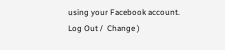using your Facebook account. Log Out /  Change )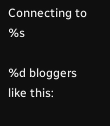Connecting to %s

%d bloggers like this: